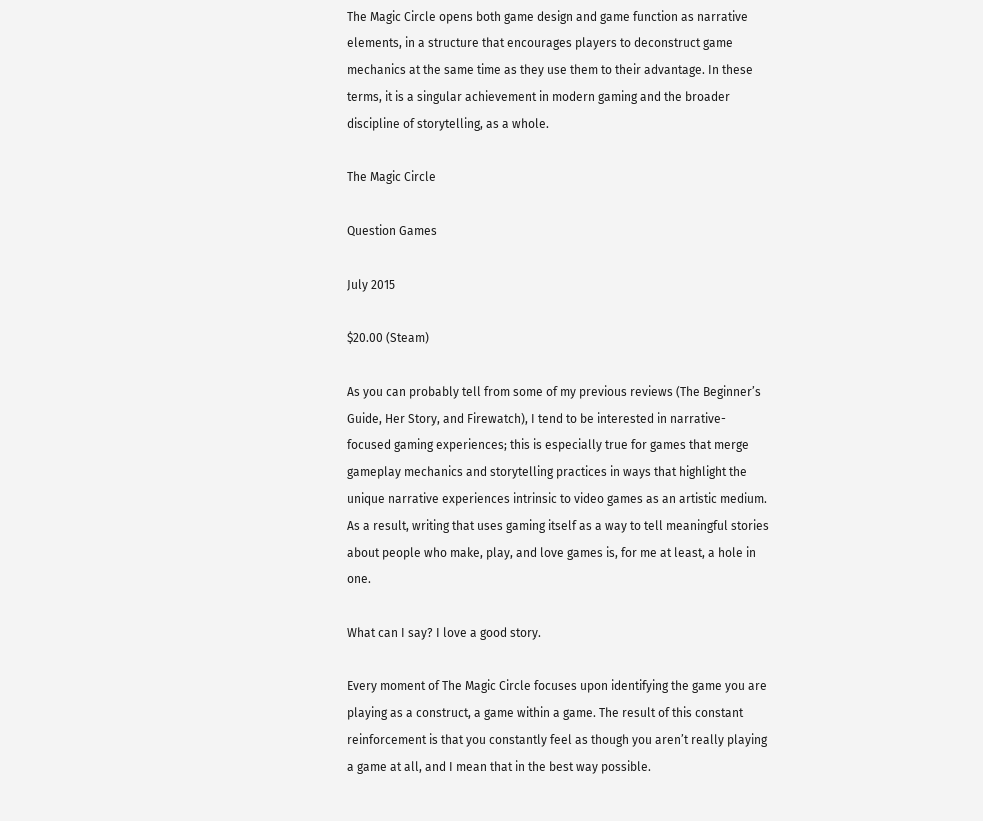The Magic Circle opens both game design and game function as narrative elements, in a structure that encourages players to deconstruct game mechanics at the same time as they use them to their advantage. In these terms, it is a singular achievement in modern gaming and the broader discipline of storytelling, as a whole.

The Magic Circle

Question Games

July 2015

$20.00 (Steam)

As you can probably tell from some of my previous reviews (The Beginner’s Guide, Her Story, and Firewatch), I tend to be interested in narrative-focused gaming experiences; this is especially true for games that merge gameplay mechanics and storytelling practices in ways that highlight the unique narrative experiences intrinsic to video games as an artistic medium. As a result, writing that uses gaming itself as a way to tell meaningful stories about people who make, play, and love games is, for me at least, a hole in one.

What can I say? I love a good story.

Every moment of The Magic Circle focuses upon identifying the game you are playing as a construct, a game within a game. The result of this constant reinforcement is that you constantly feel as though you aren’t really playing a game at all, and I mean that in the best way possible.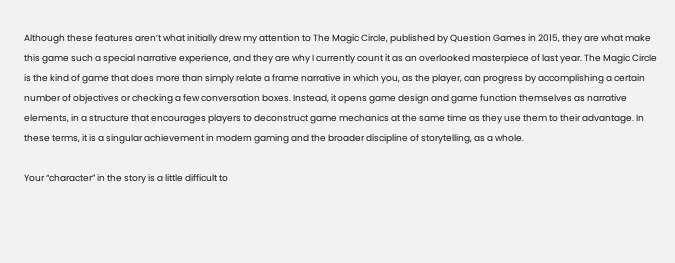Although these features aren’t what initially drew my attention to The Magic Circle, published by Question Games in 2015, they are what make this game such a special narrative experience, and they are why I currently count it as an overlooked masterpiece of last year. The Magic Circle is the kind of game that does more than simply relate a frame narrative in which you, as the player, can progress by accomplishing a certain number of objectives or checking a few conversation boxes. Instead, it opens game design and game function themselves as narrative elements, in a structure that encourages players to deconstruct game mechanics at the same time as they use them to their advantage. In these terms, it is a singular achievement in modern gaming and the broader discipline of storytelling, as a whole.

Your “character” in the story is a little difficult to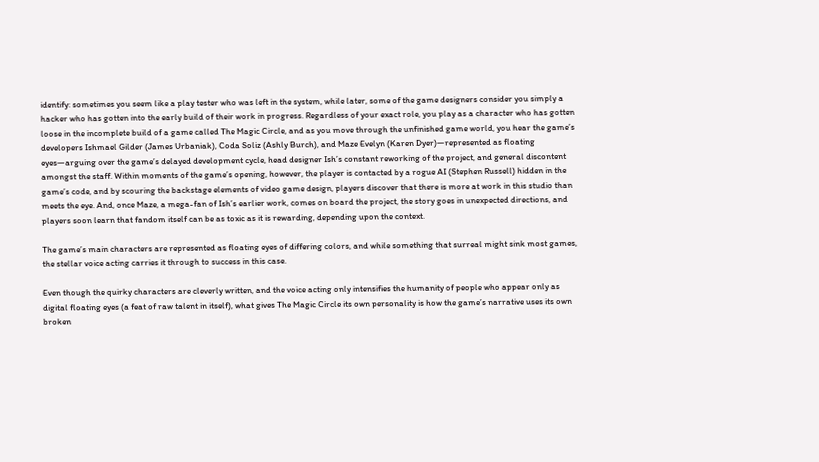identify: sometimes you seem like a play tester who was left in the system, while later, some of the game designers consider you simply a hacker who has gotten into the early build of their work in progress. Regardless of your exact role, you play as a character who has gotten loose in the incomplete build of a game called The Magic Circle, and as you move through the unfinished game world, you hear the game’s developers Ishmael Gilder (James Urbaniak), Coda Soliz (Ashly Burch), and Maze Evelyn (Karen Dyer)—represented as floating eyes—arguing over the game’s delayed development cycle, head designer Ish’s constant reworking of the project, and general discontent amongst the staff. Within moments of the game’s opening, however, the player is contacted by a rogue AI (Stephen Russell) hidden in the game’s code, and by scouring the backstage elements of video game design, players discover that there is more at work in this studio than meets the eye. And, once Maze, a mega-fan of Ish’s earlier work, comes on board the project, the story goes in unexpected directions, and players soon learn that fandom itself can be as toxic as it is rewarding, depending upon the context.

The game’s main characters are represented as floating eyes of differing colors, and while something that surreal might sink most games, the stellar voice acting carries it through to success in this case.

Even though the quirky characters are cleverly written, and the voice acting only intensifies the humanity of people who appear only as digital floating eyes (a feat of raw talent in itself), what gives The Magic Circle its own personality is how the game’s narrative uses its own broken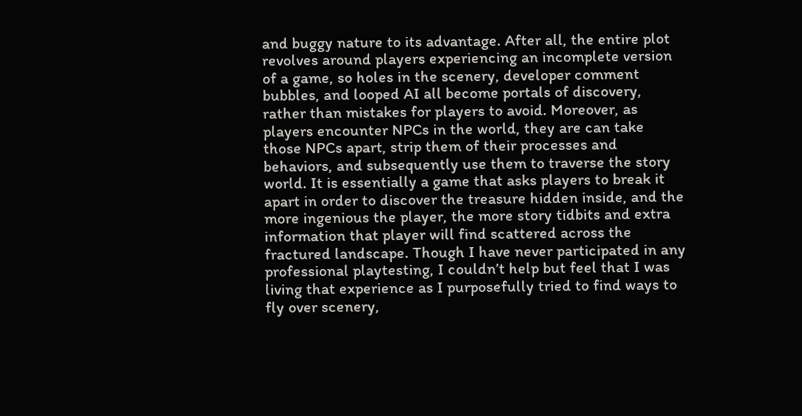and buggy nature to its advantage. After all, the entire plot revolves around players experiencing an incomplete version of a game, so holes in the scenery, developer comment bubbles, and looped AI all become portals of discovery, rather than mistakes for players to avoid. Moreover, as players encounter NPCs in the world, they are can take those NPCs apart, strip them of their processes and behaviors, and subsequently use them to traverse the story world. It is essentially a game that asks players to break it apart in order to discover the treasure hidden inside, and the more ingenious the player, the more story tidbits and extra information that player will find scattered across the fractured landscape. Though I have never participated in any professional playtesting, I couldn’t help but feel that I was living that experience as I purposefully tried to find ways to fly over scenery,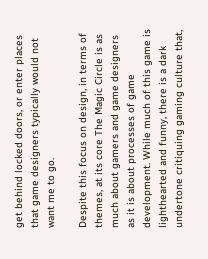get behind locked doors, or enter places that game designers typically would not want me to go.

Despite this focus on design, in terms of themes, at its core The Magic Circle is as much about gamers and game designers as it is about processes of game development. While much of this game is lighthearted and funny, there is a dark undertone critiquing gaming culture that,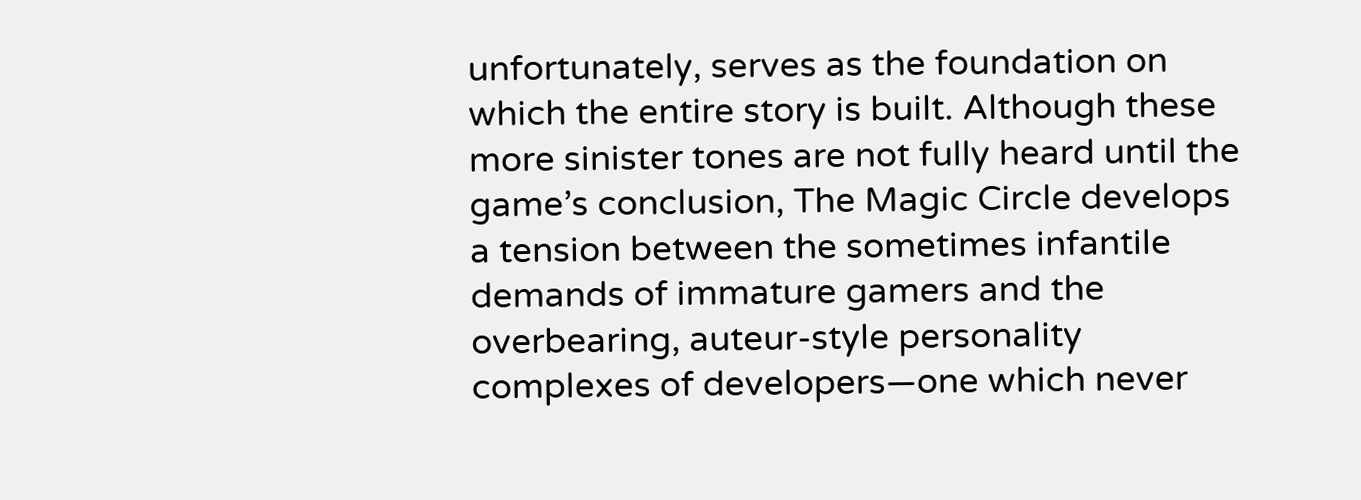unfortunately, serves as the foundation on which the entire story is built. Although these more sinister tones are not fully heard until the game’s conclusion, The Magic Circle develops a tension between the sometimes infantile demands of immature gamers and the overbearing, auteur-style personality complexes of developers—one which never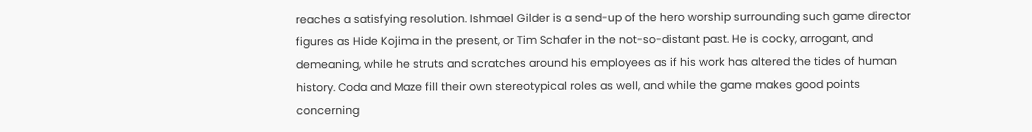reaches a satisfying resolution. Ishmael Gilder is a send-up of the hero worship surrounding such game director figures as Hide Kojima in the present, or Tim Schafer in the not-so-distant past. He is cocky, arrogant, and demeaning, while he struts and scratches around his employees as if his work has altered the tides of human history. Coda and Maze fill their own stereotypical roles as well, and while the game makes good points concerning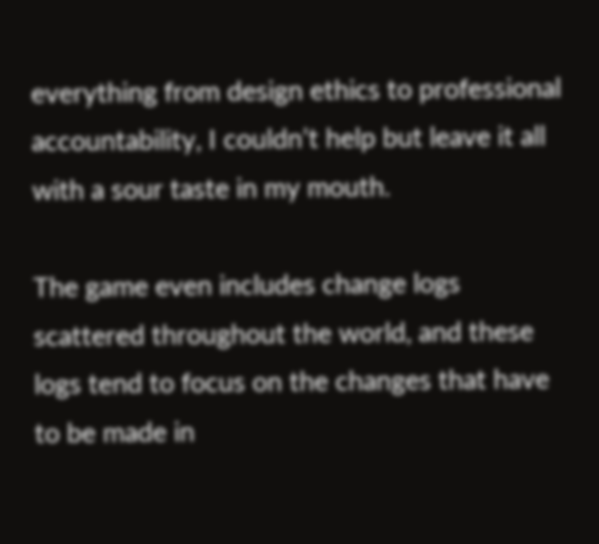everything from design ethics to professional accountability, I couldn’t help but leave it all with a sour taste in my mouth.

The game even includes change logs scattered throughout the world, and these logs tend to focus on the changes that have to be made in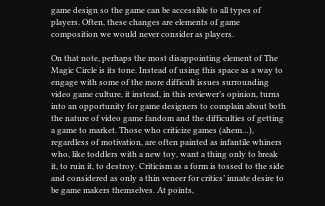game design so the game can be accessible to all types of players. Often, these changes are elements of game composition we would never consider as players.

On that note, perhaps the most disappointing element of The Magic Circle is its tone. Instead of using this space as a way to engage with some of the more difficult issues surrounding video game culture, it instead, in this reviewer’s opinion, turns into an opportunity for game designers to complain about both the nature of video game fandom and the difficulties of getting a game to market. Those who criticize games (ahem…), regardless of motivation, are often painted as infantile whiners who, like toddlers with a new toy, want a thing only to break it, to ruin it, to destroy. Criticism as a form is tossed to the side and considered as only a thin veneer for critics’ innate desire to be game makers themselves. At points,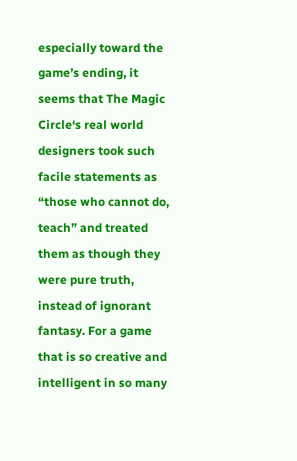especially toward the game’s ending, it seems that The Magic Circle‘s real world designers took such facile statements as “those who cannot do, teach” and treated them as though they were pure truth, instead of ignorant fantasy. For a game that is so creative and intelligent in so many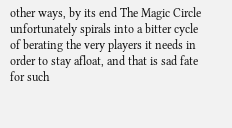other ways, by its end The Magic Circle unfortunately spirals into a bitter cycle of berating the very players it needs in order to stay afloat, and that is sad fate for such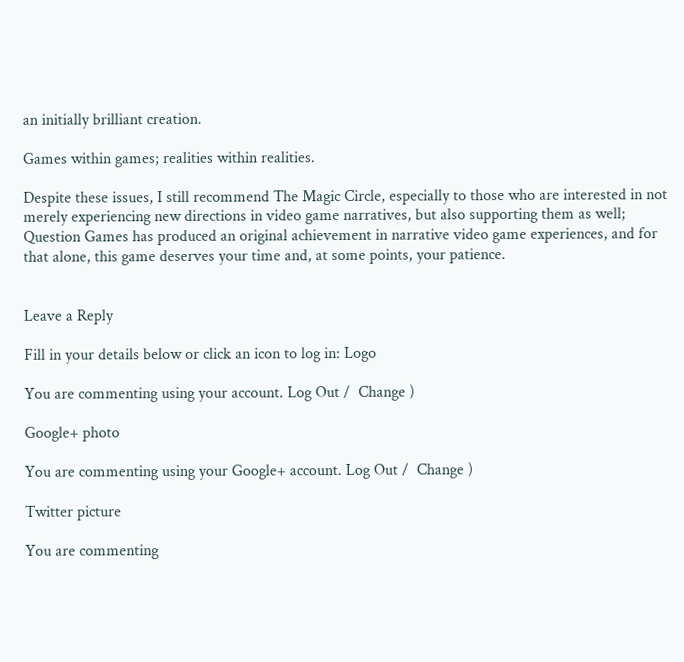an initially brilliant creation.

Games within games; realities within realities.

Despite these issues, I still recommend The Magic Circle, especially to those who are interested in not merely experiencing new directions in video game narratives, but also supporting them as well; Question Games has produced an original achievement in narrative video game experiences, and for that alone, this game deserves your time and, at some points, your patience.


Leave a Reply

Fill in your details below or click an icon to log in: Logo

You are commenting using your account. Log Out /  Change )

Google+ photo

You are commenting using your Google+ account. Log Out /  Change )

Twitter picture

You are commenting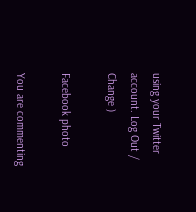using your Twitter account. Log Out /  Change )

Facebook photo

You are commenting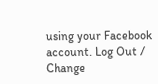using your Facebook account. Log Out /  Change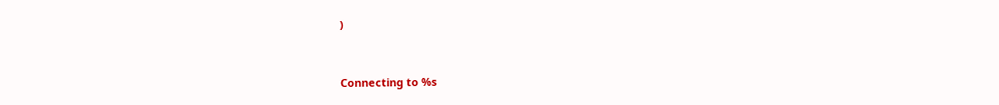)


Connecting to %s